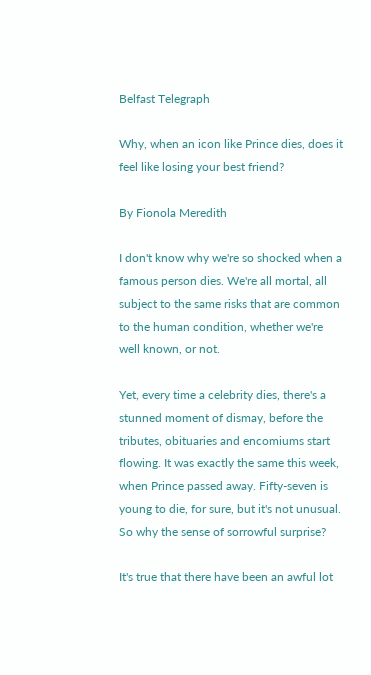Belfast Telegraph

Why, when an icon like Prince dies, does it feel like losing your best friend?

By Fionola Meredith

I don't know why we're so shocked when a famous person dies. We're all mortal, all subject to the same risks that are common to the human condition, whether we're well known, or not.

Yet, every time a celebrity dies, there's a stunned moment of dismay, before the tributes, obituaries and encomiums start flowing. It was exactly the same this week, when Prince passed away. Fifty-seven is young to die, for sure, but it's not unusual. So why the sense of sorrowful surprise?

It's true that there have been an awful lot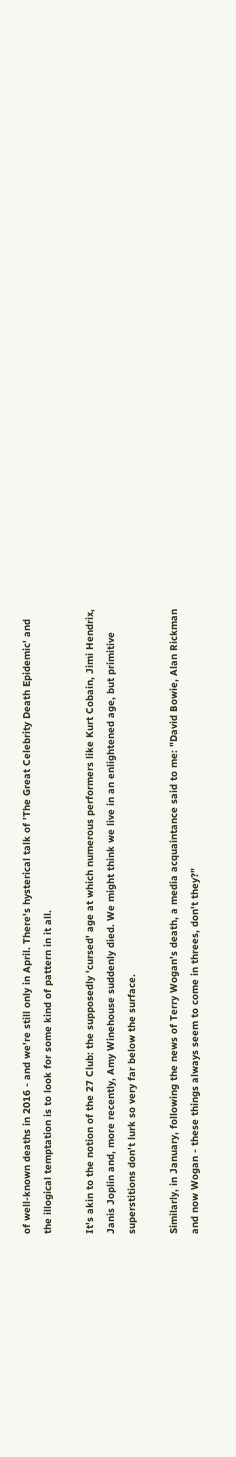of well-known deaths in 2016 - and we're still only in April. There's hysterical talk of 'The Great Celebrity Death Epidemic' and the illogical temptation is to look for some kind of pattern in it all.

It's akin to the notion of the 27 Club: the supposedly 'cursed' age at which numerous performers like Kurt Cobain, Jimi Hendrix, Janis Joplin and, more recently, Amy Winehouse suddenly died. We might think we live in an enlightened age, but primitive superstitions don't lurk so very far below the surface.

Similarly, in January, following the news of Terry Wogan's death, a media acquaintance said to me: "David Bowie, Alan Rickman and now Wogan - these things always seem to come in threes, don't they?"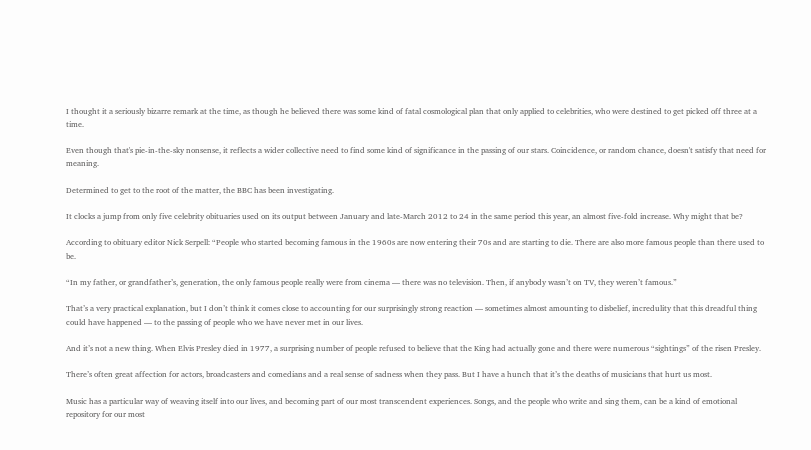I thought it a seriously bizarre remark at the time, as though he believed there was some kind of fatal cosmological plan that only applied to celebrities, who were destined to get picked off three at a time.

Even though that's pie-in-the-sky nonsense, it reflects a wider collective need to find some kind of significance in the passing of our stars. Coincidence, or random chance, doesn't satisfy that need for meaning.

Determined to get to the root of the matter, the BBC has been investigating.

It clocks a jump from only five celebrity obituaries used on its output between January and late-March 2012 to 24 in the same period this year, an almost five-fold increase. Why might that be?

According to obituary editor Nick Serpell: “People who started becoming famous in the 1960s are now entering their 70s and are starting to die. There are also more famous people than there used to be.

“In my father, or grandfather’s, generation, the only famous people really were from cinema — there was no television. Then, if anybody wasn’t on TV, they weren’t famous.”

That’s a very practical explanation, but I don’t think it comes close to accounting for our surprisingly strong reaction — sometimes almost amounting to disbelief, incredulity that this dreadful thing could have happened — to the passing of people who we have never met in our lives.

And it’s not a new thing. When Elvis Presley died in 1977, a surprising number of people refused to believe that the King had actually gone and there were numerous “sightings” of the risen Presley.

There’s often great affection for actors, broadcasters and comedians and a real sense of sadness when they pass. But I have a hunch that it’s the deaths of musicians that hurt us most.

Music has a particular way of weaving itself into our lives, and becoming part of our most transcendent experiences. Songs, and the people who write and sing them, can be a kind of emotional repository for our most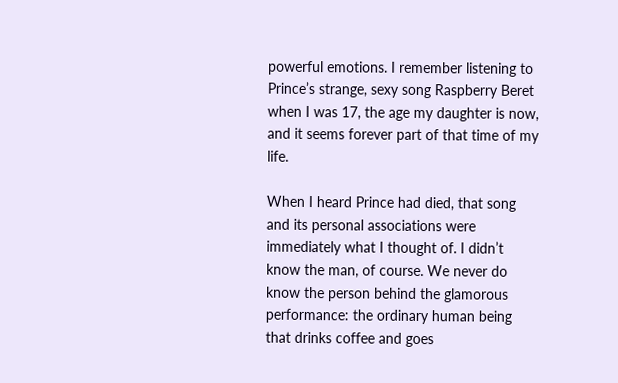powerful emotions. I remember listening to Prince’s strange, sexy song Raspberry Beret when I was 17, the age my daughter is now, and it seems forever part of that time of my life.

When I heard Prince had died, that song and its personal associations were immediately what I thought of. I didn’t know the man, of course. We never do know the person behind the glamorous performance: the ordinary human being that drinks coffee and goes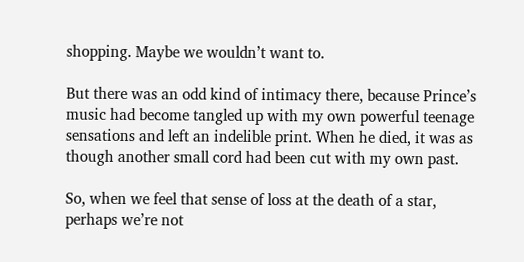shopping. Maybe we wouldn’t want to.

But there was an odd kind of intimacy there, because Prince’s music had become tangled up with my own powerful teenage sensations and left an indelible print. When he died, it was as though another small cord had been cut with my own past.

So, when we feel that sense of loss at the death of a star, perhaps we’re not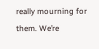really mourning for them. We’re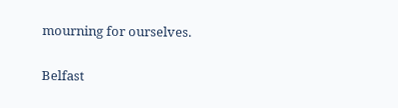mourning for ourselves.

Belfast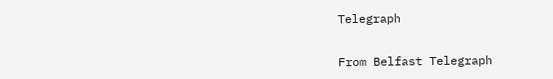Telegraph


From Belfast Telegraph